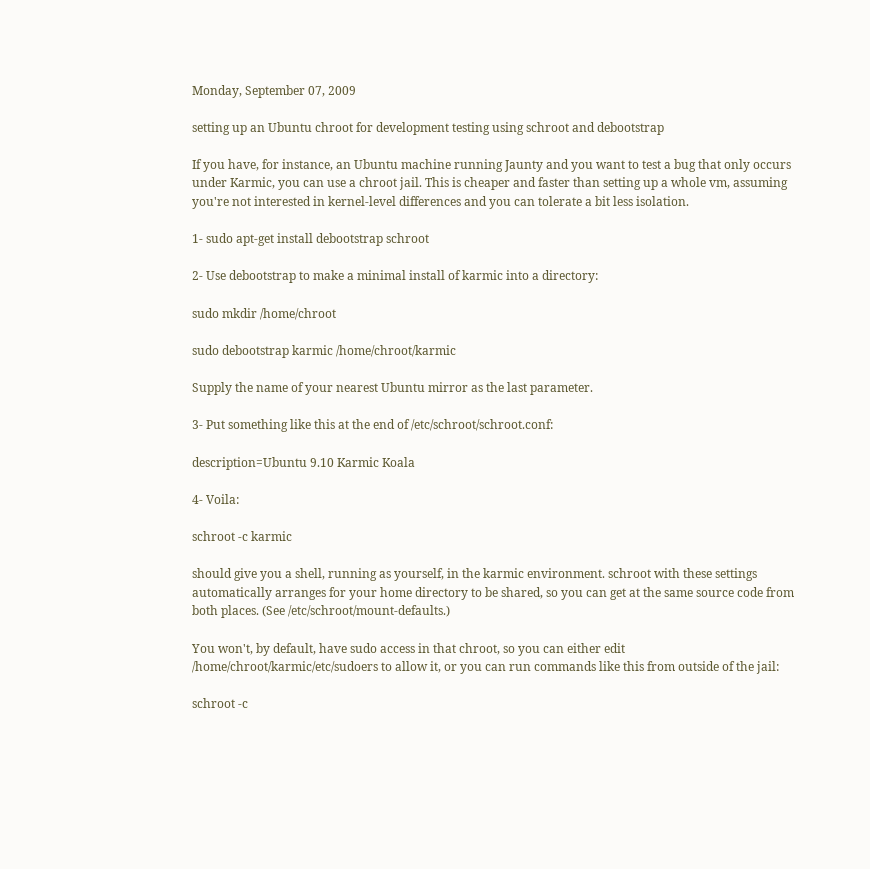Monday, September 07, 2009

setting up an Ubuntu chroot for development testing using schroot and debootstrap

If you have, for instance, an Ubuntu machine running Jaunty and you want to test a bug that only occurs under Karmic, you can use a chroot jail. This is cheaper and faster than setting up a whole vm, assuming you're not interested in kernel-level differences and you can tolerate a bit less isolation.

1- sudo apt-get install debootstrap schroot

2- Use debootstrap to make a minimal install of karmic into a directory:

sudo mkdir /home/chroot

sudo debootstrap karmic /home/chroot/karmic

Supply the name of your nearest Ubuntu mirror as the last parameter.

3- Put something like this at the end of /etc/schroot/schroot.conf:

description=Ubuntu 9.10 Karmic Koala

4- Voila:

schroot -c karmic

should give you a shell, running as yourself, in the karmic environment. schroot with these settings automatically arranges for your home directory to be shared, so you can get at the same source code from both places. (See /etc/schroot/mount-defaults.)

You won't, by default, have sudo access in that chroot, so you can either edit /home/chroot/karmic/etc/sudoers to allow it, or you can run commands like this from outside of the jail:

schroot -c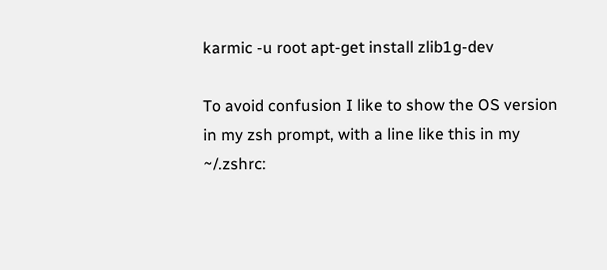karmic -u root apt-get install zlib1g-dev

To avoid confusion I like to show the OS version in my zsh prompt, with a line like this in my ~/.zshrc: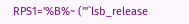RPS1='%B%~ ('"`lsb_release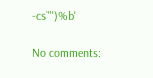-cs`"')%b'

No comments: